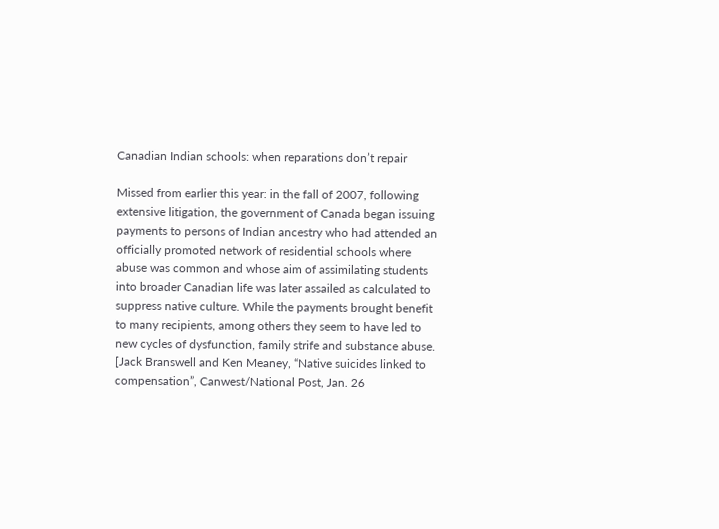Canadian Indian schools: when reparations don’t repair

Missed from earlier this year: in the fall of 2007, following extensive litigation, the government of Canada began issuing payments to persons of Indian ancestry who had attended an officially promoted network of residential schools where abuse was common and whose aim of assimilating students into broader Canadian life was later assailed as calculated to suppress native culture. While the payments brought benefit to many recipients, among others they seem to have led to new cycles of dysfunction, family strife and substance abuse. [Jack Branswell and Ken Meaney, “Native suicides linked to compensation”, Canwest/National Post, Jan. 26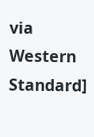via Western Standard]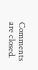Comments are closed.